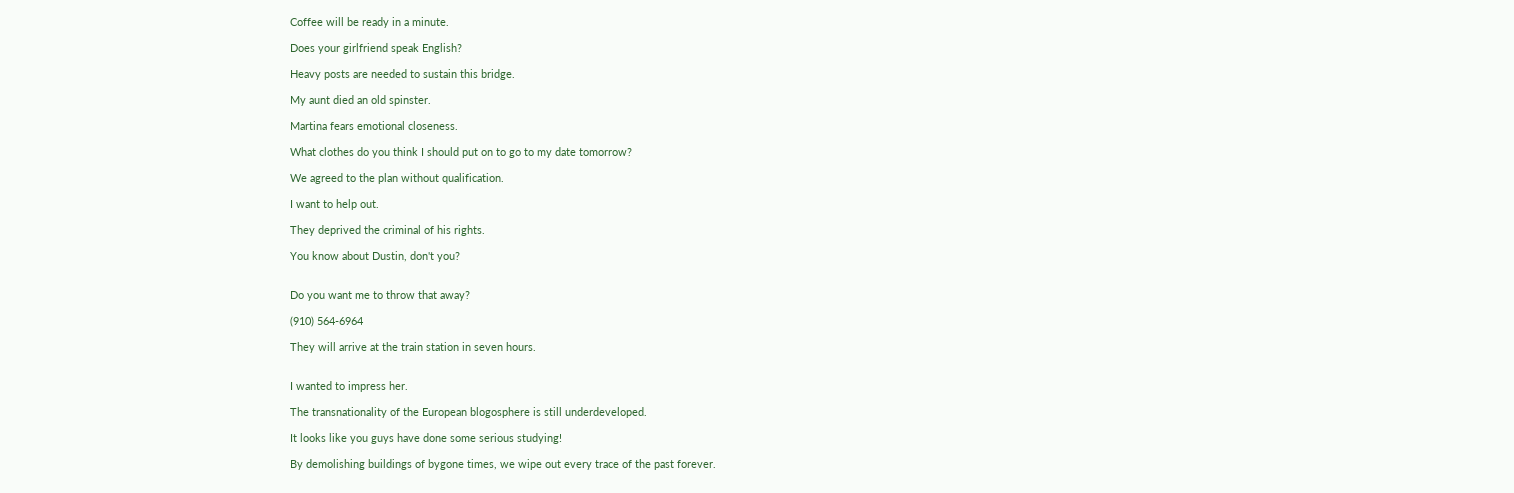Coffee will be ready in a minute.

Does your girlfriend speak English?

Heavy posts are needed to sustain this bridge.

My aunt died an old spinster.

Martina fears emotional closeness.

What clothes do you think I should put on to go to my date tomorrow?

We agreed to the plan without qualification.

I want to help out.

They deprived the criminal of his rights.

You know about Dustin, don't you?


Do you want me to throw that away?

(910) 564-6964

They will arrive at the train station in seven hours.


I wanted to impress her.

The transnationality of the European blogosphere is still underdeveloped.

It looks like you guys have done some serious studying!

By demolishing buildings of bygone times, we wipe out every trace of the past forever.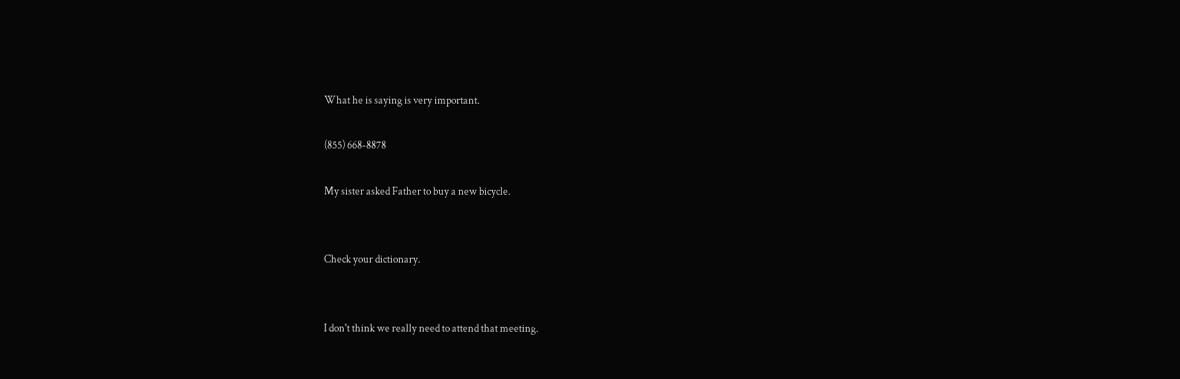What he is saying is very important.

(855) 668-8878

My sister asked Father to buy a new bicycle.


Check your dictionary.


I don't think we really need to attend that meeting.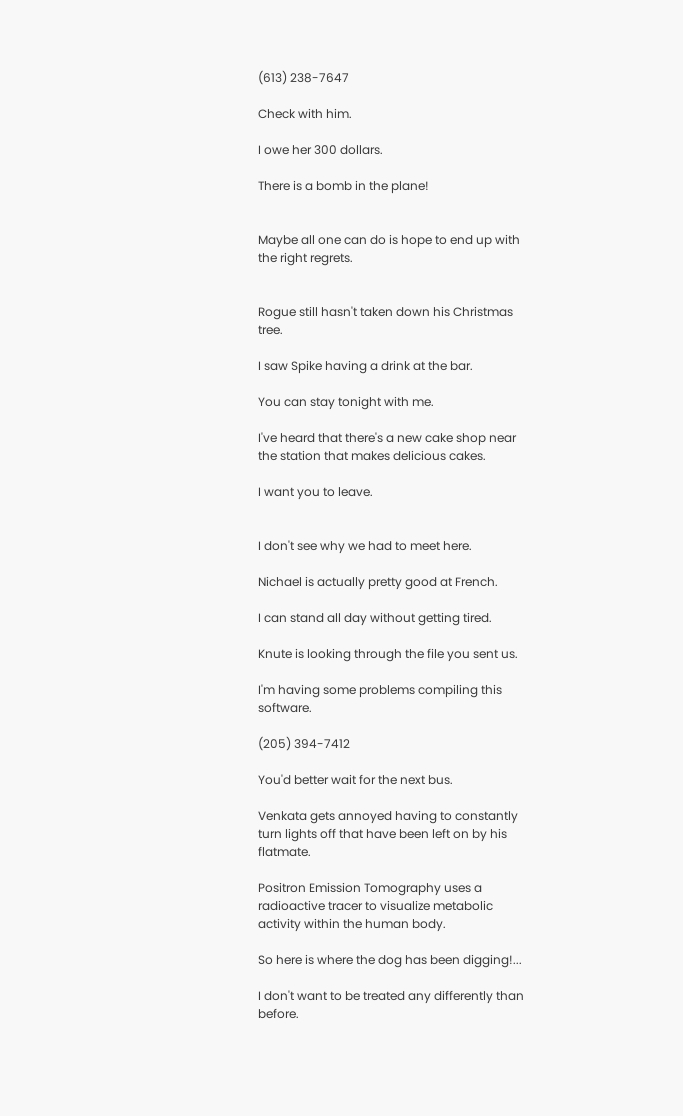(613) 238-7647

Check with him.

I owe her 300 dollars.

There is a bomb in the plane!


Maybe all one can do is hope to end up with the right regrets.


Rogue still hasn't taken down his Christmas tree.

I saw Spike having a drink at the bar.

You can stay tonight with me.

I've heard that there's a new cake shop near the station that makes delicious cakes.

I want you to leave.


I don't see why we had to meet here.

Nichael is actually pretty good at French.

I can stand all day without getting tired.

Knute is looking through the file you sent us.

I'm having some problems compiling this software.

(205) 394-7412

You'd better wait for the next bus.

Venkata gets annoyed having to constantly turn lights off that have been left on by his flatmate.

Positron Emission Tomography uses a radioactive tracer to visualize metabolic activity within the human body.

So here is where the dog has been digging!...

I don't want to be treated any differently than before.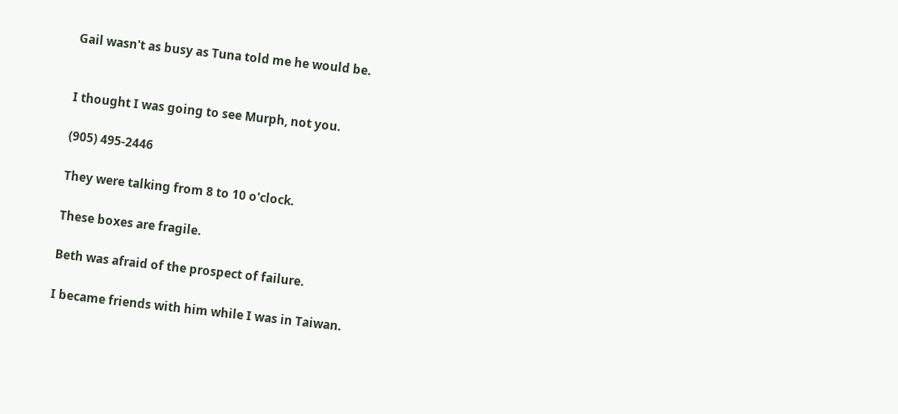Gail wasn't as busy as Tuna told me he would be.


I thought I was going to see Murph, not you.

(905) 495-2446

They were talking from 8 to 10 o'clock.

These boxes are fragile.

Beth was afraid of the prospect of failure.

I became friends with him while I was in Taiwan.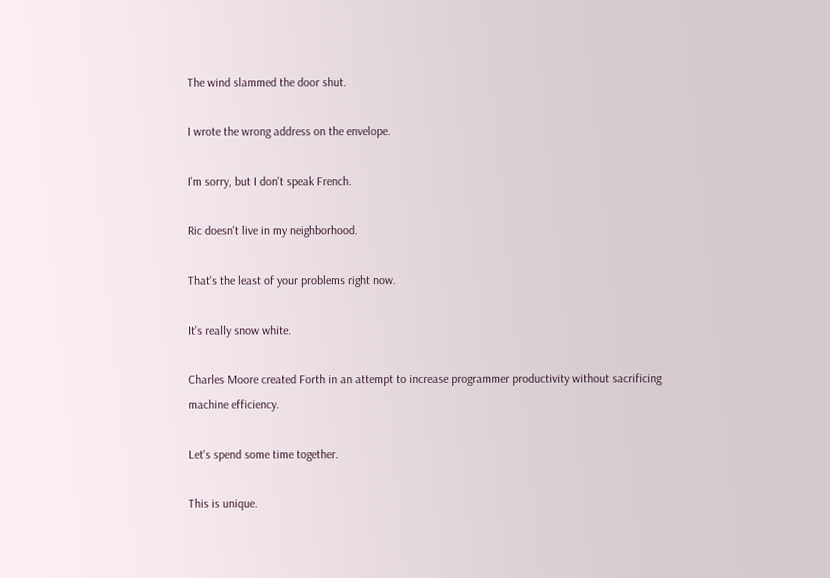The wind slammed the door shut.

I wrote the wrong address on the envelope.

I'm sorry, but I don't speak French.

Ric doesn't live in my neighborhood.

That's the least of your problems right now.

It's really snow white.

Charles Moore created Forth in an attempt to increase programmer productivity without sacrificing machine efficiency.

Let's spend some time together.

This is unique.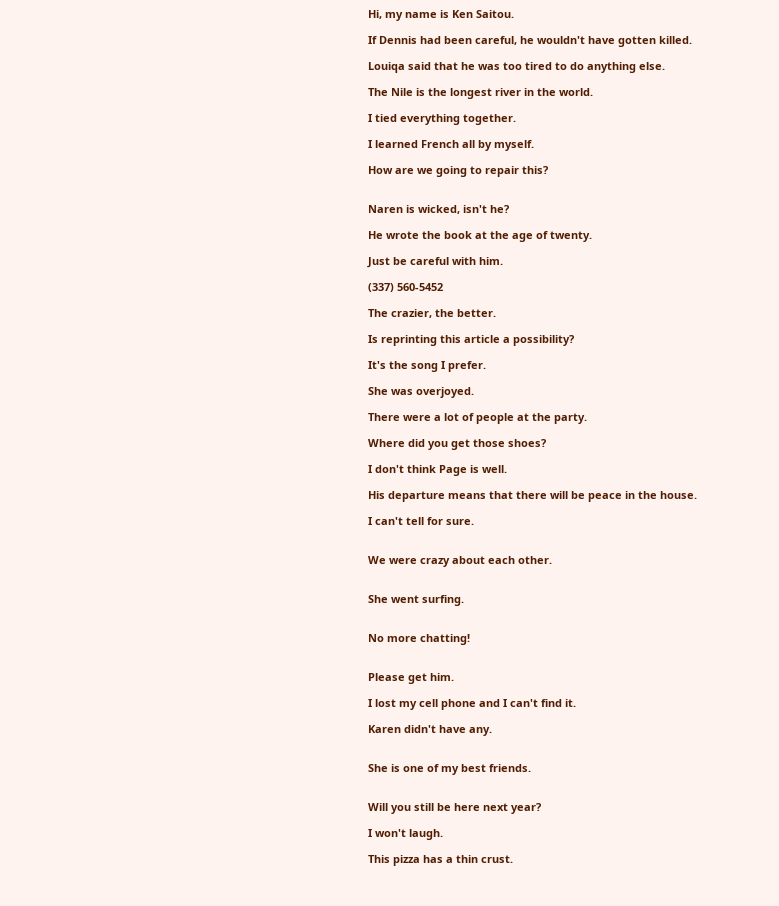Hi, my name is Ken Saitou.

If Dennis had been careful, he wouldn't have gotten killed.

Louiqa said that he was too tired to do anything else.

The Nile is the longest river in the world.

I tied everything together.

I learned French all by myself.

How are we going to repair this?


Naren is wicked, isn't he?

He wrote the book at the age of twenty.

Just be careful with him.

(337) 560-5452

The crazier, the better.

Is reprinting this article a possibility?

It's the song I prefer.

She was overjoyed.

There were a lot of people at the party.

Where did you get those shoes?

I don't think Page is well.

His departure means that there will be peace in the house.

I can't tell for sure.


We were crazy about each other.


She went surfing.


No more chatting!


Please get him.

I lost my cell phone and I can't find it.

Karen didn't have any.


She is one of my best friends.


Will you still be here next year?

I won't laugh.

This pizza has a thin crust.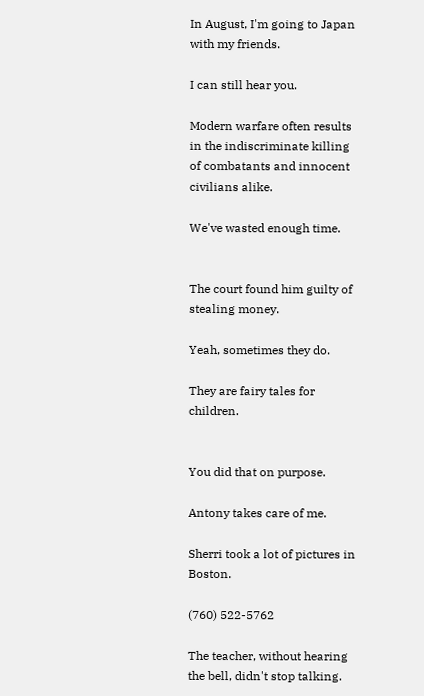In August, I'm going to Japan with my friends.

I can still hear you.

Modern warfare often results in the indiscriminate killing of combatants and innocent civilians alike.

We've wasted enough time.


The court found him guilty of stealing money.

Yeah, sometimes they do.

They are fairy tales for children.


You did that on purpose.

Antony takes care of me.

Sherri took a lot of pictures in Boston.

(760) 522-5762

The teacher, without hearing the bell, didn't stop talking.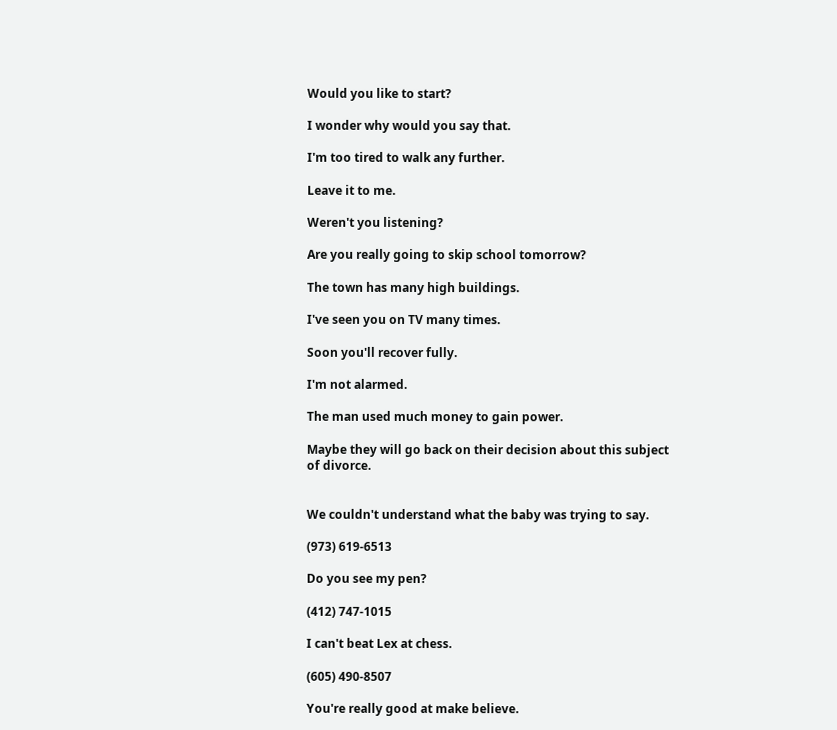Would you like to start?

I wonder why would you say that.

I'm too tired to walk any further.

Leave it to me.

Weren't you listening?

Are you really going to skip school tomorrow?

The town has many high buildings.

I've seen you on TV many times.

Soon you'll recover fully.

I'm not alarmed.

The man used much money to gain power.

Maybe they will go back on their decision about this subject of divorce.


We couldn't understand what the baby was trying to say.

(973) 619-6513

Do you see my pen?

(412) 747-1015

I can't beat Lex at chess.

(605) 490-8507

You're really good at make believe.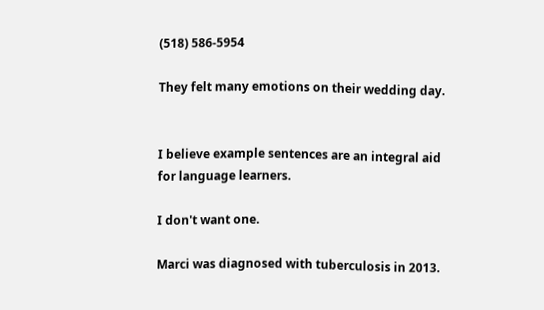(518) 586-5954

They felt many emotions on their wedding day.


I believe example sentences are an integral aid for language learners.

I don't want one.

Marci was diagnosed with tuberculosis in 2013.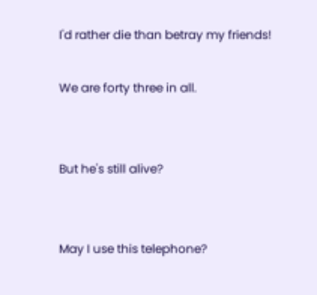I'd rather die than betray my friends!

We are forty three in all.


But he's still alive?


May I use this telephone?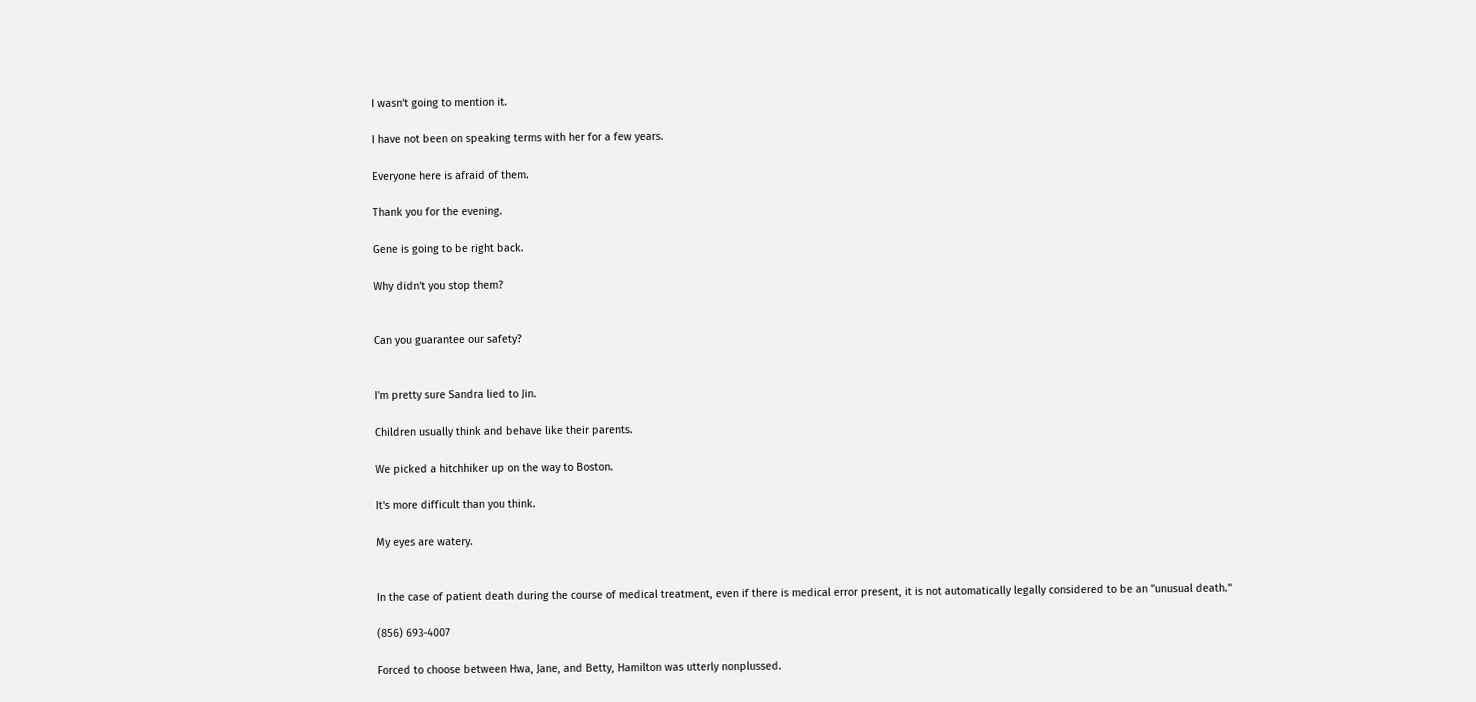I wasn't going to mention it.

I have not been on speaking terms with her for a few years.

Everyone here is afraid of them.

Thank you for the evening.

Gene is going to be right back.

Why didn't you stop them?


Can you guarantee our safety?


I'm pretty sure Sandra lied to Jin.

Children usually think and behave like their parents.

We picked a hitchhiker up on the way to Boston.

It's more difficult than you think.

My eyes are watery.


In the case of patient death during the course of medical treatment, even if there is medical error present, it is not automatically legally considered to be an "unusual death."

(856) 693-4007

Forced to choose between Hwa, Jane, and Betty, Hamilton was utterly nonplussed.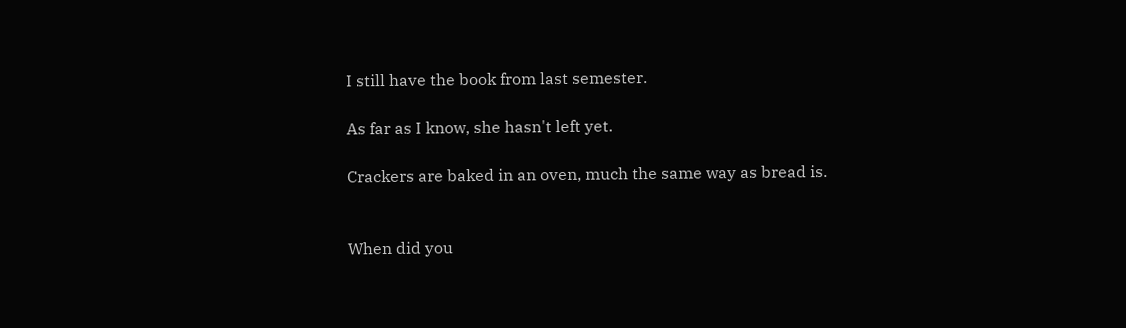I still have the book from last semester.

As far as I know, she hasn't left yet.

Crackers are baked in an oven, much the same way as bread is.


When did you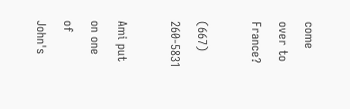come over to France?

(667) 260-5831

Ami put on one of John's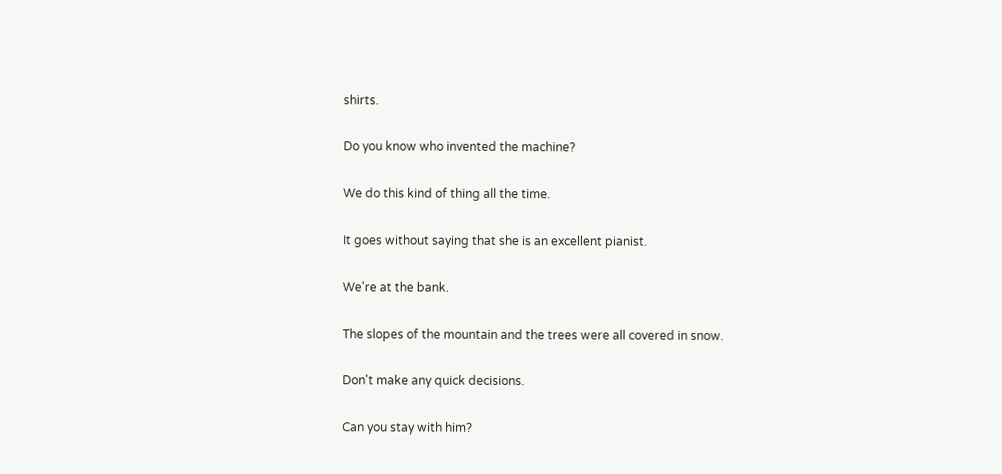shirts.

Do you know who invented the machine?

We do this kind of thing all the time.

It goes without saying that she is an excellent pianist.

We're at the bank.

The slopes of the mountain and the trees were all covered in snow.

Don't make any quick decisions.

Can you stay with him?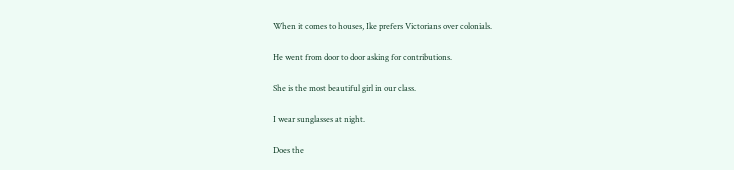When it comes to houses, Ike prefers Victorians over colonials.

He went from door to door asking for contributions.

She is the most beautiful girl in our class.

I wear sunglasses at night.

Does the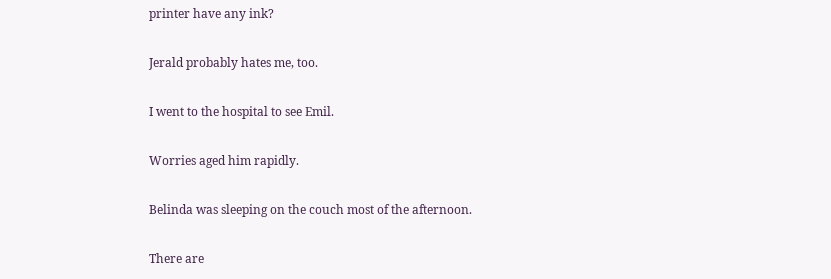printer have any ink?

Jerald probably hates me, too.

I went to the hospital to see Emil.

Worries aged him rapidly.

Belinda was sleeping on the couch most of the afternoon.

There are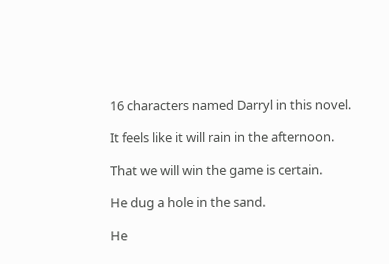16 characters named Darryl in this novel.

It feels like it will rain in the afternoon.

That we will win the game is certain.

He dug a hole in the sand.

He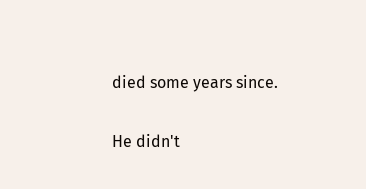died some years since.

He didn't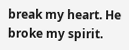break my heart. He broke my spirit.